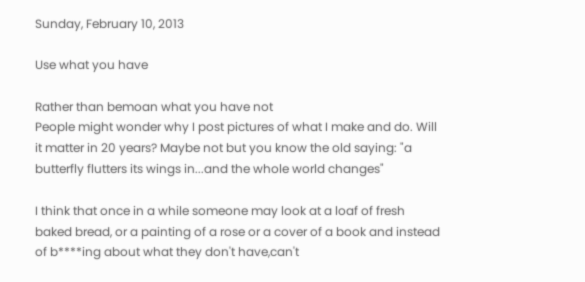Sunday, February 10, 2013

Use what you have

Rather than bemoan what you have not
People might wonder why I post pictures of what I make and do. Will it matter in 20 years? Maybe not but you know the old saying: "a butterfly flutters its wings in...and the whole world changes"

I think that once in a while someone may look at a loaf of fresh baked bread, or a painting of a rose or a cover of a book and instead of b****ing about what they don't have,can't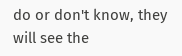do or don't know, they will see the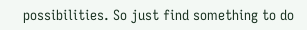possibilities. So just find something to do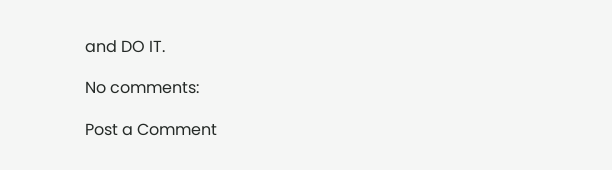and DO IT.

No comments:

Post a Comment